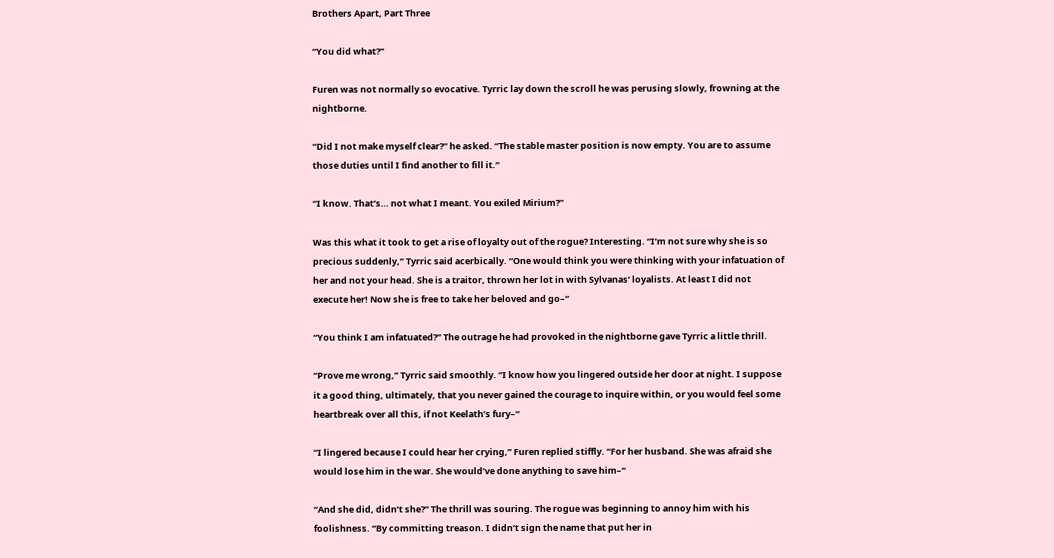Brothers Apart, Part Three

“You did what?”

Furen was not normally so evocative. Tyrric lay down the scroll he was perusing slowly, frowning at the nightborne.

“Did I not make myself clear?” he asked. “The stable master position is now empty. You are to assume those duties until I find another to fill it.”

“I know. That’s… not what I meant. You exiled Mirium?”

Was this what it took to get a rise of loyalty out of the rogue? Interesting. “I’m not sure why she is so precious suddenly,” Tyrric said acerbically. “One would think you were thinking with your infatuation of her and not your head. She is a traitor, thrown her lot in with Sylvanas’ loyalists. At least I did not execute her! Now she is free to take her beloved and go–“

“You think I am infatuated?” The outrage he had provoked in the nightborne gave Tyrric a little thrill.

“Prove me wrong,” Tyrric said smoothly. “I know how you lingered outside her door at night. I suppose it a good thing, ultimately, that you never gained the courage to inquire within, or you would feel some heartbreak over all this, if not Keelath’s fury–“

“I lingered because I could hear her crying,” Furen replied stiffly. “For her husband. She was afraid she would lose him in the war. She would’ve done anything to save him–“

“And she did, didn’t she?” The thrill was souring. The rogue was beginning to annoy him with his foolishness. “By committing treason. I didn’t sign the name that put her in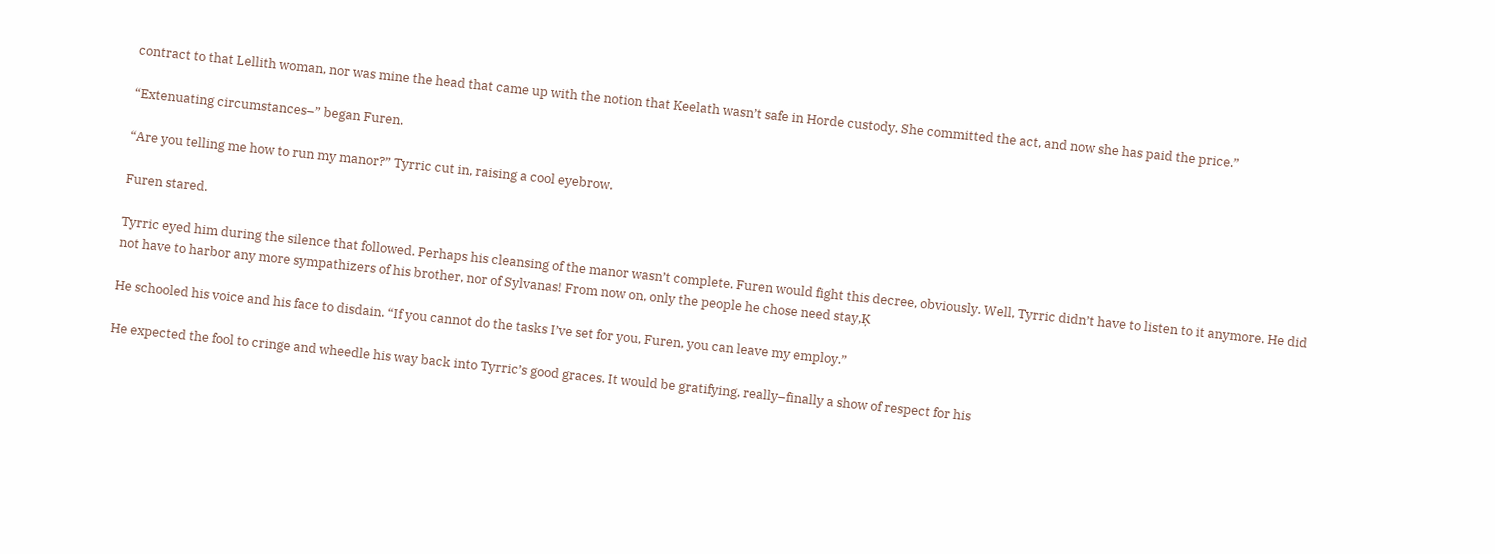contract to that Lellith woman, nor was mine the head that came up with the notion that Keelath wasn’t safe in Horde custody. She committed the act, and now she has paid the price.”

“Extenuating circumstances–” began Furen.

“Are you telling me how to run my manor?” Tyrric cut in, raising a cool eyebrow.

Furen stared.

Tyrric eyed him during the silence that followed. Perhaps his cleansing of the manor wasn’t complete. Furen would fight this decree, obviously. Well, Tyrric didn’t have to listen to it anymore. He did not have to harbor any more sympathizers of his brother, nor of Sylvanas! From now on, only the people he chose need stay‚Ķ

He schooled his voice and his face to disdain. “If you cannot do the tasks I’ve set for you, Furen, you can leave my employ.”

He expected the fool to cringe and wheedle his way back into Tyrric’s good graces. It would be gratifying, really–finally a show of respect for his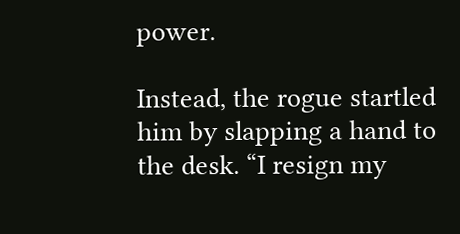power.

Instead, the rogue startled him by slapping a hand to the desk. “I resign my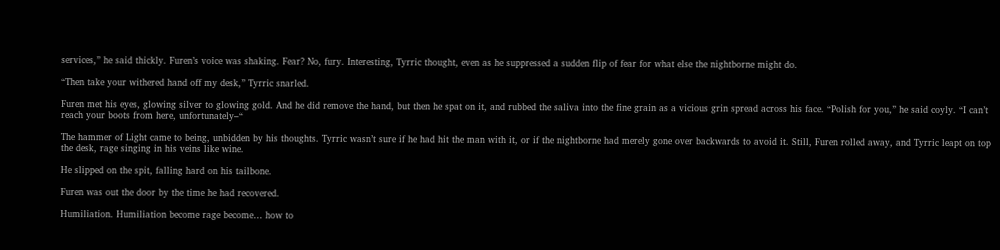services,” he said thickly. Furen’s voice was shaking. Fear? No, fury. Interesting, Tyrric thought, even as he suppressed a sudden flip of fear for what else the nightborne might do.

“Then take your withered hand off my desk,” Tyrric snarled.

Furen met his eyes, glowing silver to glowing gold. And he did remove the hand, but then he spat on it, and rubbed the saliva into the fine grain as a vicious grin spread across his face. “Polish for you,” he said coyly. “I can’t reach your boots from here, unfortunately–“

The hammer of Light came to being, unbidden by his thoughts. Tyrric wasn’t sure if he had hit the man with it, or if the nightborne had merely gone over backwards to avoid it. Still, Furen rolled away, and Tyrric leapt on top the desk, rage singing in his veins like wine.

He slipped on the spit, falling hard on his tailbone.

Furen was out the door by the time he had recovered.

Humiliation. Humiliation become rage become… how to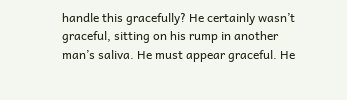handle this gracefully? He certainly wasn’t graceful, sitting on his rump in another man’s saliva. He must appear graceful. He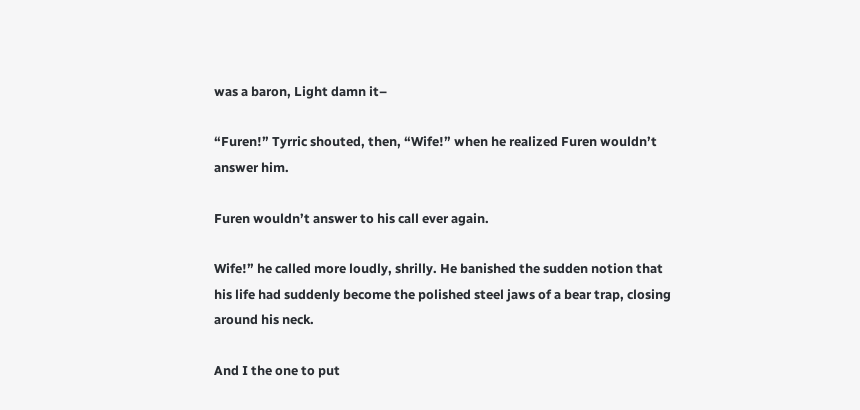was a baron, Light damn it–

“Furen!” Tyrric shouted, then, “Wife!” when he realized Furen wouldn’t answer him.

Furen wouldn’t answer to his call ever again.

Wife!” he called more loudly, shrilly. He banished the sudden notion that his life had suddenly become the polished steel jaws of a bear trap, closing around his neck.

And I the one to put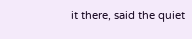it there, said the quiet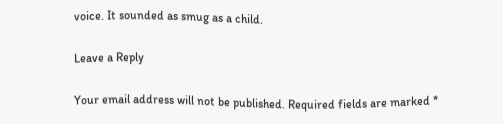voice. It sounded as smug as a child.

Leave a Reply

Your email address will not be published. Required fields are marked *